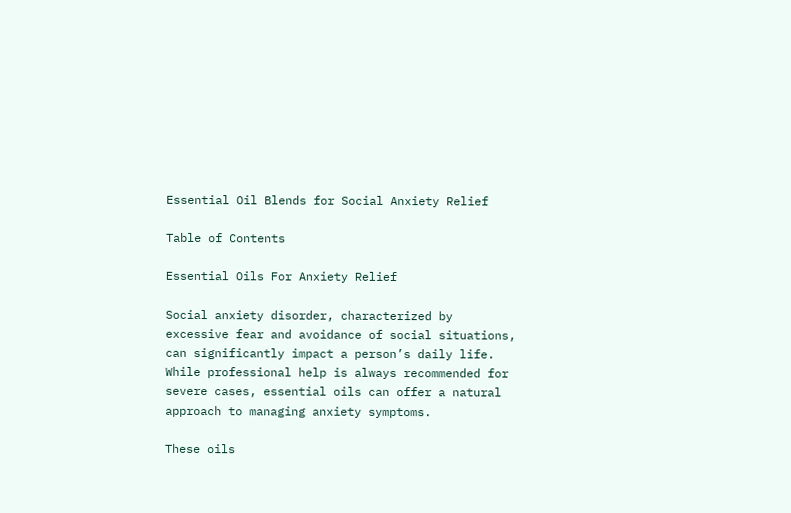Essential Oil Blends for Social Anxiety Relief

Table of Contents

Essential Oils For Anxiety Relief

Social anxiety disorder, characterized by excessive fear and avoidance of social situations, can significantly impact a person’s daily life. While professional help is always recommended for severe cases, essential oils can offer a natural approach to managing anxiety symptoms.

These oils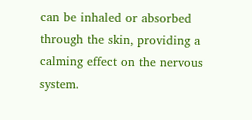can be inhaled or absorbed through the skin, providing a calming effect on the nervous system.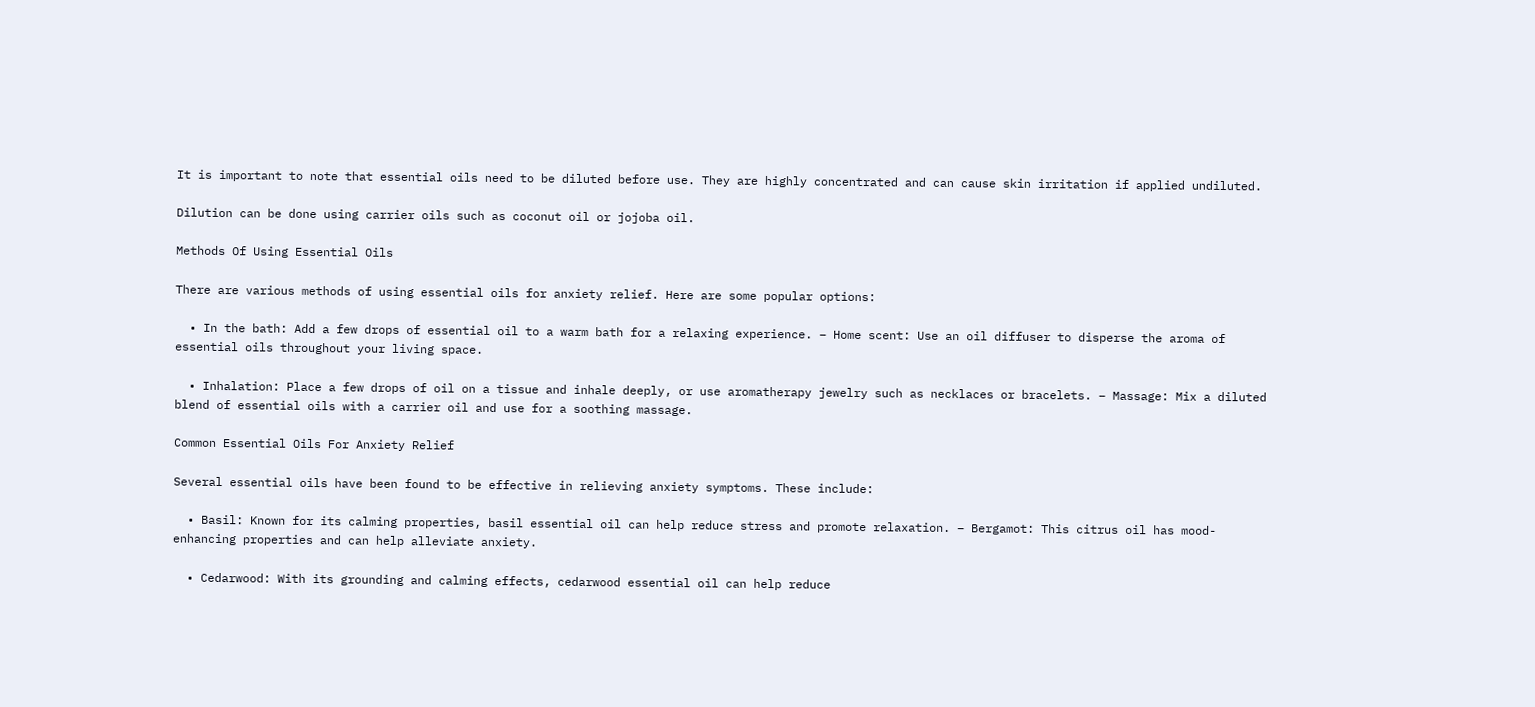It is important to note that essential oils need to be diluted before use. They are highly concentrated and can cause skin irritation if applied undiluted.

Dilution can be done using carrier oils such as coconut oil or jojoba oil.

Methods Of Using Essential Oils

There are various methods of using essential oils for anxiety relief. Here are some popular options:

  • In the bath: Add a few drops of essential oil to a warm bath for a relaxing experience. – Home scent: Use an oil diffuser to disperse the aroma of essential oils throughout your living space.

  • Inhalation: Place a few drops of oil on a tissue and inhale deeply, or use aromatherapy jewelry such as necklaces or bracelets. – Massage: Mix a diluted blend of essential oils with a carrier oil and use for a soothing massage.

Common Essential Oils For Anxiety Relief

Several essential oils have been found to be effective in relieving anxiety symptoms. These include:

  • Basil: Known for its calming properties, basil essential oil can help reduce stress and promote relaxation. – Bergamot: This citrus oil has mood-enhancing properties and can help alleviate anxiety.

  • Cedarwood: With its grounding and calming effects, cedarwood essential oil can help reduce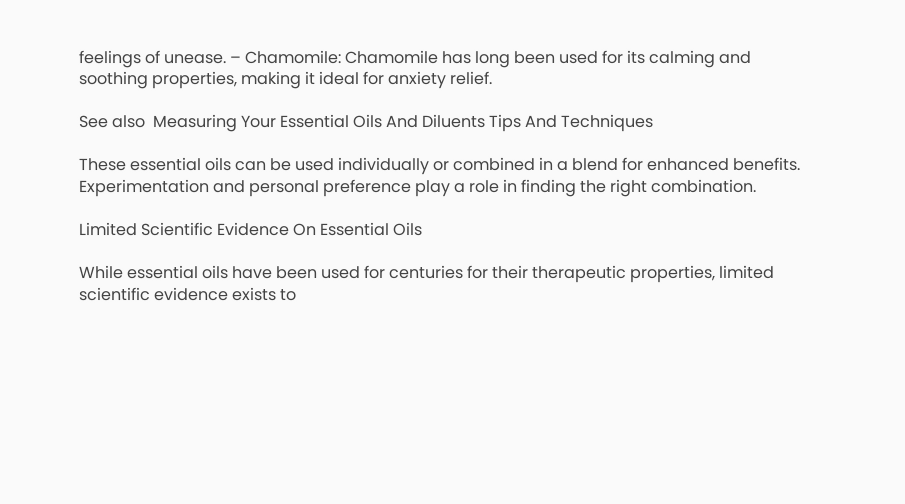feelings of unease. – Chamomile: Chamomile has long been used for its calming and soothing properties, making it ideal for anxiety relief.

See also  Measuring Your Essential Oils And Diluents Tips And Techniques

These essential oils can be used individually or combined in a blend for enhanced benefits. Experimentation and personal preference play a role in finding the right combination.

Limited Scientific Evidence On Essential Oils

While essential oils have been used for centuries for their therapeutic properties, limited scientific evidence exists to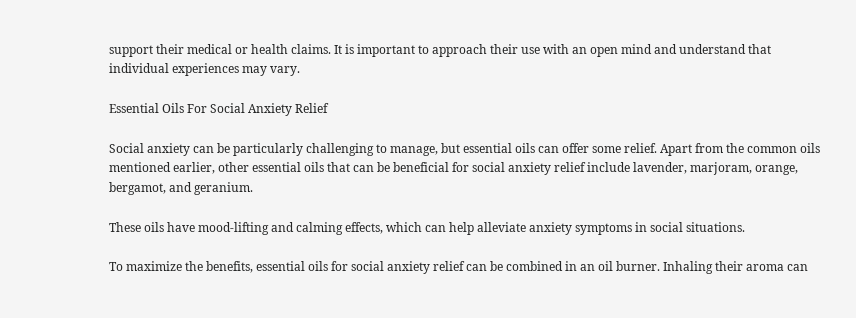support their medical or health claims. It is important to approach their use with an open mind and understand that individual experiences may vary.

Essential Oils For Social Anxiety Relief

Social anxiety can be particularly challenging to manage, but essential oils can offer some relief. Apart from the common oils mentioned earlier, other essential oils that can be beneficial for social anxiety relief include lavender, marjoram, orange, bergamot, and geranium.

These oils have mood-lifting and calming effects, which can help alleviate anxiety symptoms in social situations.

To maximize the benefits, essential oils for social anxiety relief can be combined in an oil burner. Inhaling their aroma can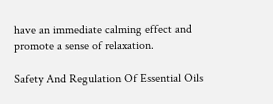have an immediate calming effect and promote a sense of relaxation.

Safety And Regulation Of Essential Oils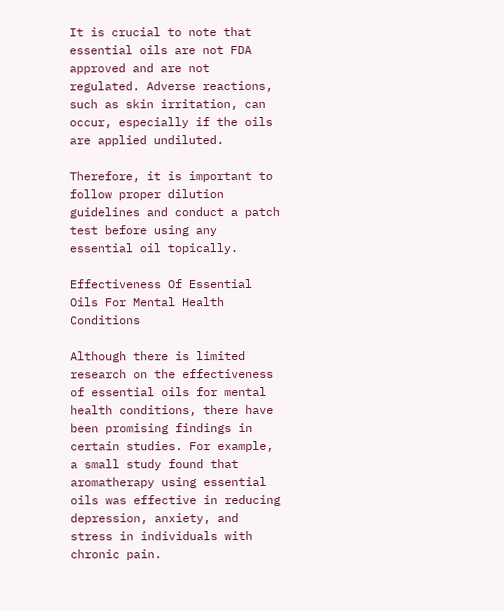It is crucial to note that essential oils are not FDA approved and are not regulated. Adverse reactions, such as skin irritation, can occur, especially if the oils are applied undiluted.

Therefore, it is important to follow proper dilution guidelines and conduct a patch test before using any essential oil topically.

Effectiveness Of Essential Oils For Mental Health Conditions

Although there is limited research on the effectiveness of essential oils for mental health conditions, there have been promising findings in certain studies. For example, a small study found that aromatherapy using essential oils was effective in reducing depression, anxiety, and stress in individuals with chronic pain.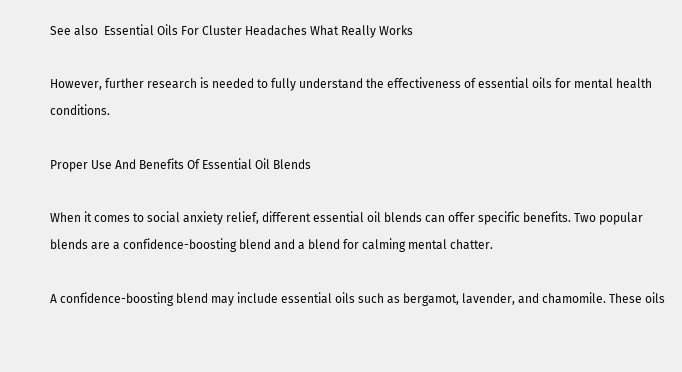See also  Essential Oils For Cluster Headaches What Really Works

However, further research is needed to fully understand the effectiveness of essential oils for mental health conditions.

Proper Use And Benefits Of Essential Oil Blends

When it comes to social anxiety relief, different essential oil blends can offer specific benefits. Two popular blends are a confidence-boosting blend and a blend for calming mental chatter.

A confidence-boosting blend may include essential oils such as bergamot, lavender, and chamomile. These oils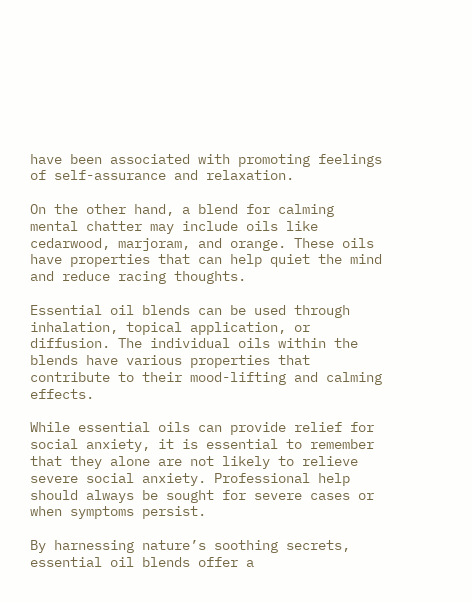have been associated with promoting feelings of self-assurance and relaxation.

On the other hand, a blend for calming mental chatter may include oils like cedarwood, marjoram, and orange. These oils have properties that can help quiet the mind and reduce racing thoughts.

Essential oil blends can be used through inhalation, topical application, or diffusion. The individual oils within the blends have various properties that contribute to their mood-lifting and calming effects.

While essential oils can provide relief for social anxiety, it is essential to remember that they alone are not likely to relieve severe social anxiety. Professional help should always be sought for severe cases or when symptoms persist.

By harnessing nature’s soothing secrets, essential oil blends offer a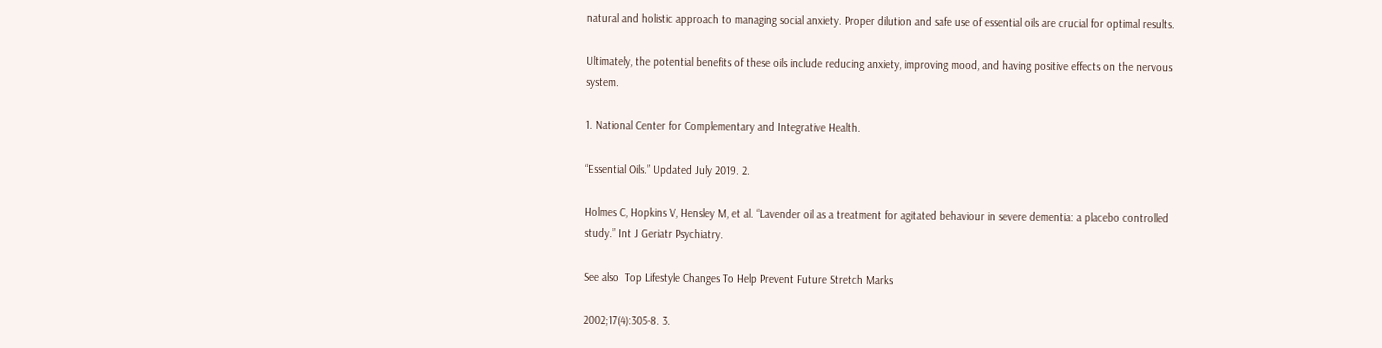natural and holistic approach to managing social anxiety. Proper dilution and safe use of essential oils are crucial for optimal results.

Ultimately, the potential benefits of these oils include reducing anxiety, improving mood, and having positive effects on the nervous system.

1. National Center for Complementary and Integrative Health.

“Essential Oils.” Updated July 2019. 2.

Holmes C, Hopkins V, Hensley M, et al. “Lavender oil as a treatment for agitated behaviour in severe dementia: a placebo controlled study.” Int J Geriatr Psychiatry.

See also  Top Lifestyle Changes To Help Prevent Future Stretch Marks

2002;17(4):305-8. 3.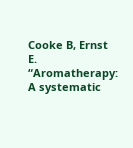Cooke B, Ernst E. “Aromatherapy: A systematic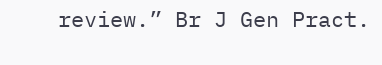review.” Br J Gen Pract.